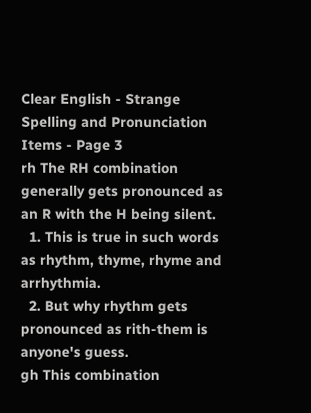Clear English - Strange Spelling and Pronunciation Items - Page 3
rh The RH combination generally gets pronounced as an R with the H being silent.
  1. This is true in such words as rhythm, thyme, rhyme and arrhythmia.
  2. But why rhythm gets pronounced as rith-them is anyone's guess.
gh This combination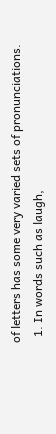of letters has some very varied sets of pronunciations.
  1. In words such as laugh,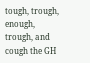tough, trough, enough, trough, and cough the GH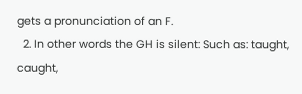gets a pronunciation of an F.
  2. In other words the GH is silent: Such as: taught, caught,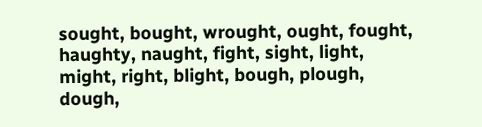sought, bought, wrought, ought, fought, haughty, naught, fight, sight, light, might, right, blight, bough, plough, dough,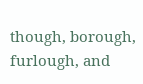though, borough, furlough, and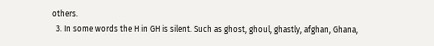others.
  3. In some words the H in GH is silent. Such as ghost, ghoul, ghastly, afghan, Ghana,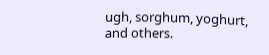ugh, sorghum, yoghurt, and others.